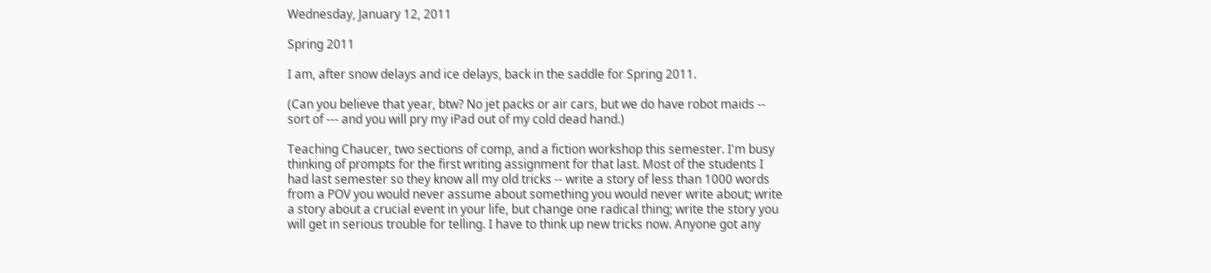Wednesday, January 12, 2011

Spring 2011

I am, after snow delays and ice delays, back in the saddle for Spring 2011.

(Can you believe that year, btw? No jet packs or air cars, but we do have robot maids -- sort of --- and you will pry my iPad out of my cold dead hand.)

Teaching Chaucer, two sections of comp, and a fiction workshop this semester. I'm busy thinking of prompts for the first writing assignment for that last. Most of the students I had last semester so they know all my old tricks -- write a story of less than 1000 words from a POV you would never assume about something you would never write about; write a story about a crucial event in your life, but change one radical thing; write the story you will get in serious trouble for telling. I have to think up new tricks now. Anyone got any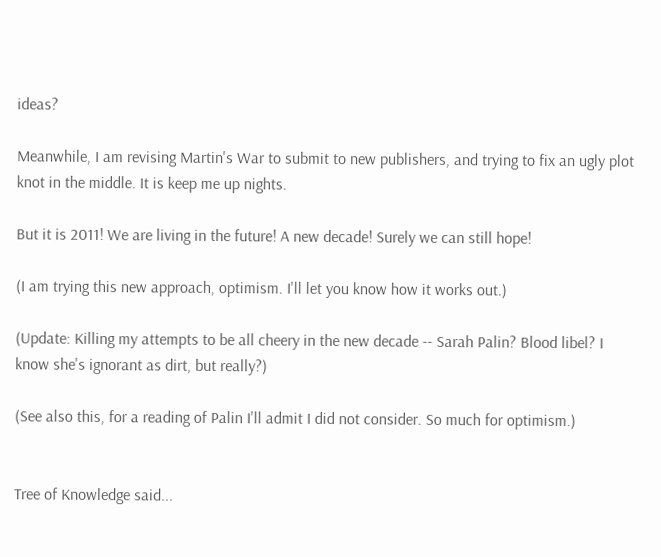ideas?

Meanwhile, I am revising Martin's War to submit to new publishers, and trying to fix an ugly plot knot in the middle. It is keep me up nights.

But it is 2011! We are living in the future! A new decade! Surely we can still hope!

(I am trying this new approach, optimism. I'll let you know how it works out.)

(Update: Killing my attempts to be all cheery in the new decade -- Sarah Palin? Blood libel? I know she's ignorant as dirt, but really?)

(See also this, for a reading of Palin I'll admit I did not consider. So much for optimism.)


Tree of Knowledge said...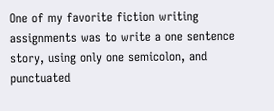One of my favorite fiction writing assignments was to write a one sentence story, using only one semicolon, and punctuated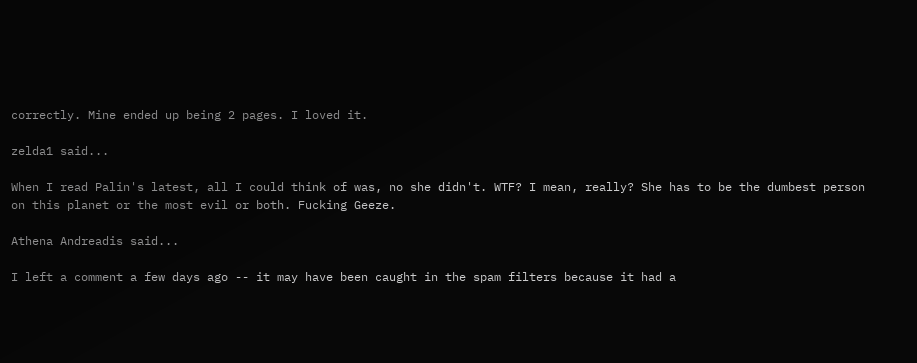correctly. Mine ended up being 2 pages. I loved it.

zelda1 said...

When I read Palin's latest, all I could think of was, no she didn't. WTF? I mean, really? She has to be the dumbest person on this planet or the most evil or both. Fucking Geeze.

Athena Andreadis said...

I left a comment a few days ago -- it may have been caught in the spam filters because it had a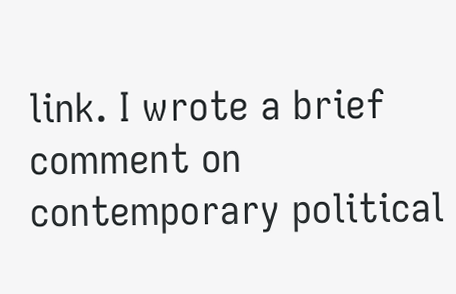link. I wrote a brief comment on contemporary political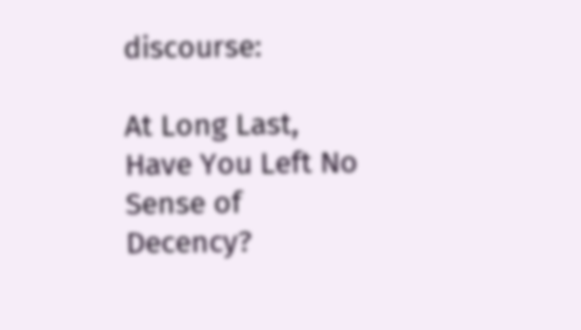discourse:

At Long Last, Have You Left No Sense of Decency?